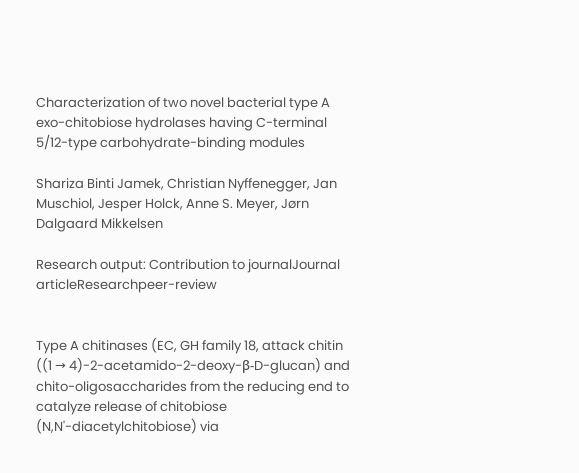Characterization of two novel bacterial type A exo-chitobiose hydrolases having C-terminal 5/12-type carbohydrate-binding modules

Shariza Binti Jamek, Christian Nyffenegger, Jan Muschiol, Jesper Holck, Anne S. Meyer, Jørn Dalgaard Mikkelsen

Research output: Contribution to journalJournal articleResearchpeer-review


Type A chitinases (EC, GH family 18, attack chitin ((1 → 4)-2-acetamido-2-deoxy-β-D-glucan) and chito-oligosaccharides from the reducing end to catalyze release of chitobiose (N,N'-diacetylchitobiose) via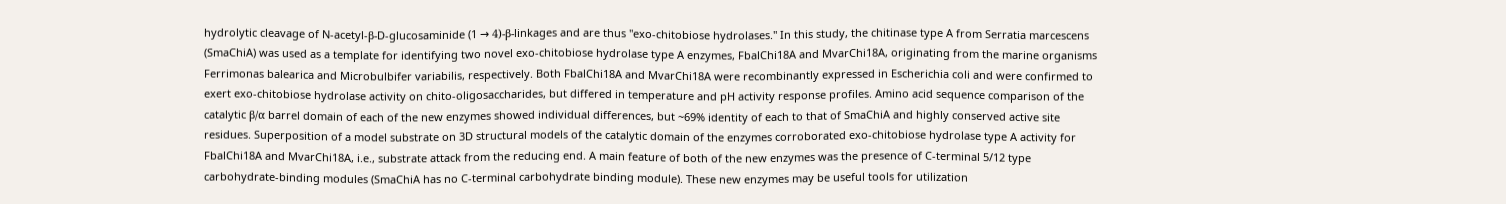hydrolytic cleavage of N-acetyl-β-D-glucosaminide (1 → 4)-β-linkages and are thus "exo-chitobiose hydrolases." In this study, the chitinase type A from Serratia marcescens (SmaChiA) was used as a template for identifying two novel exo-chitobiose hydrolase type A enzymes, FbalChi18A and MvarChi18A, originating from the marine organisms Ferrimonas balearica and Microbulbifer variabilis, respectively. Both FbalChi18A and MvarChi18A were recombinantly expressed in Escherichia coli and were confirmed to exert exo-chitobiose hydrolase activity on chito-oligosaccharides, but differed in temperature and pH activity response profiles. Amino acid sequence comparison of the catalytic β/α barrel domain of each of the new enzymes showed individual differences, but ~69% identity of each to that of SmaChiA and highly conserved active site residues. Superposition of a model substrate on 3D structural models of the catalytic domain of the enzymes corroborated exo-chitobiose hydrolase type A activity for FbalChi18A and MvarChi18A, i.e., substrate attack from the reducing end. A main feature of both of the new enzymes was the presence of C-terminal 5/12 type carbohydrate-binding modules (SmaChiA has no C-terminal carbohydrate binding module). These new enzymes may be useful tools for utilization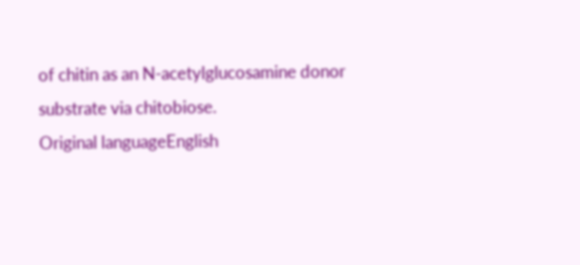of chitin as an N-acetylglucosamine donor substrate via chitobiose.
Original languageEnglish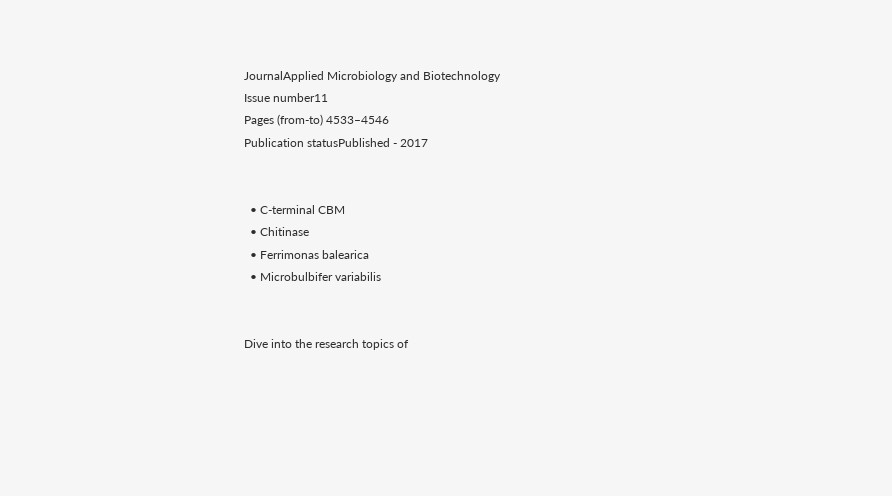JournalApplied Microbiology and Biotechnology
Issue number11
Pages (from-to) 4533–4546
Publication statusPublished - 2017


  • C-terminal CBM
  • Chitinase
  • Ferrimonas balearica
  • Microbulbifer variabilis


Dive into the research topics of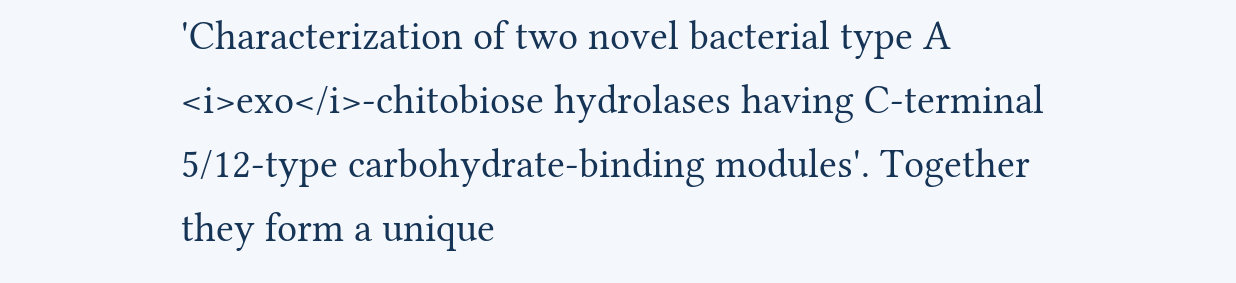'Characterization of two novel bacterial type A <i>exo</i>-chitobiose hydrolases having C-terminal 5/12-type carbohydrate-binding modules'. Together they form a unique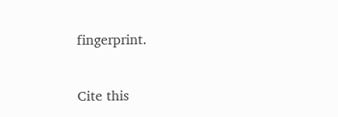fingerprint.

Cite this